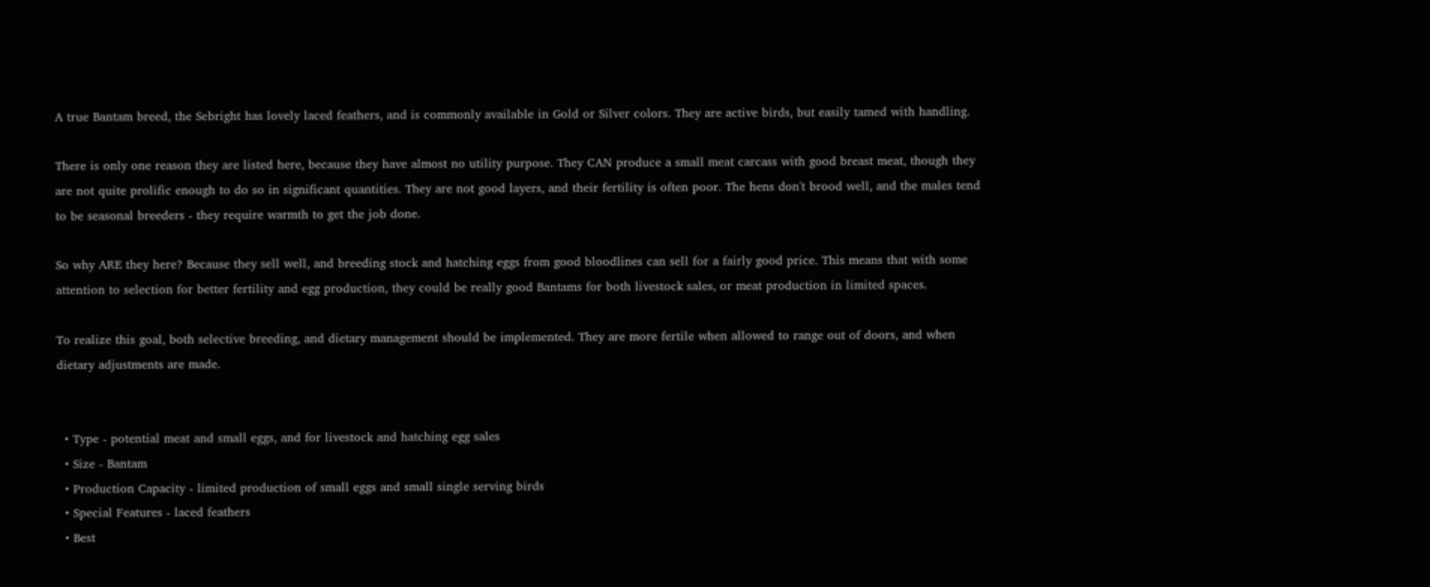A true Bantam breed, the Sebright has lovely laced feathers, and is commonly available in Gold or Silver colors. They are active birds, but easily tamed with handling.

There is only one reason they are listed here, because they have almost no utility purpose. They CAN produce a small meat carcass with good breast meat, though they are not quite prolific enough to do so in significant quantities. They are not good layers, and their fertility is often poor. The hens don't brood well, and the males tend to be seasonal breeders - they require warmth to get the job done.

So why ARE they here? Because they sell well, and breeding stock and hatching eggs from good bloodlines can sell for a fairly good price. This means that with some attention to selection for better fertility and egg production, they could be really good Bantams for both livestock sales, or meat production in limited spaces.

To realize this goal, both selective breeding, and dietary management should be implemented. They are more fertile when allowed to range out of doors, and when dietary adjustments are made.


  • Type - potential meat and small eggs, and for livestock and hatching egg sales
  • Size - Bantam
  • Production Capacity - limited production of small eggs and small single serving birds
  • Special Features - laced feathers
  • Best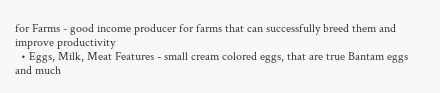for Farms - good income producer for farms that can successfully breed them and improve productivity
  • Eggs, Milk, Meat Features - small cream colored eggs, that are true Bantam eggs and much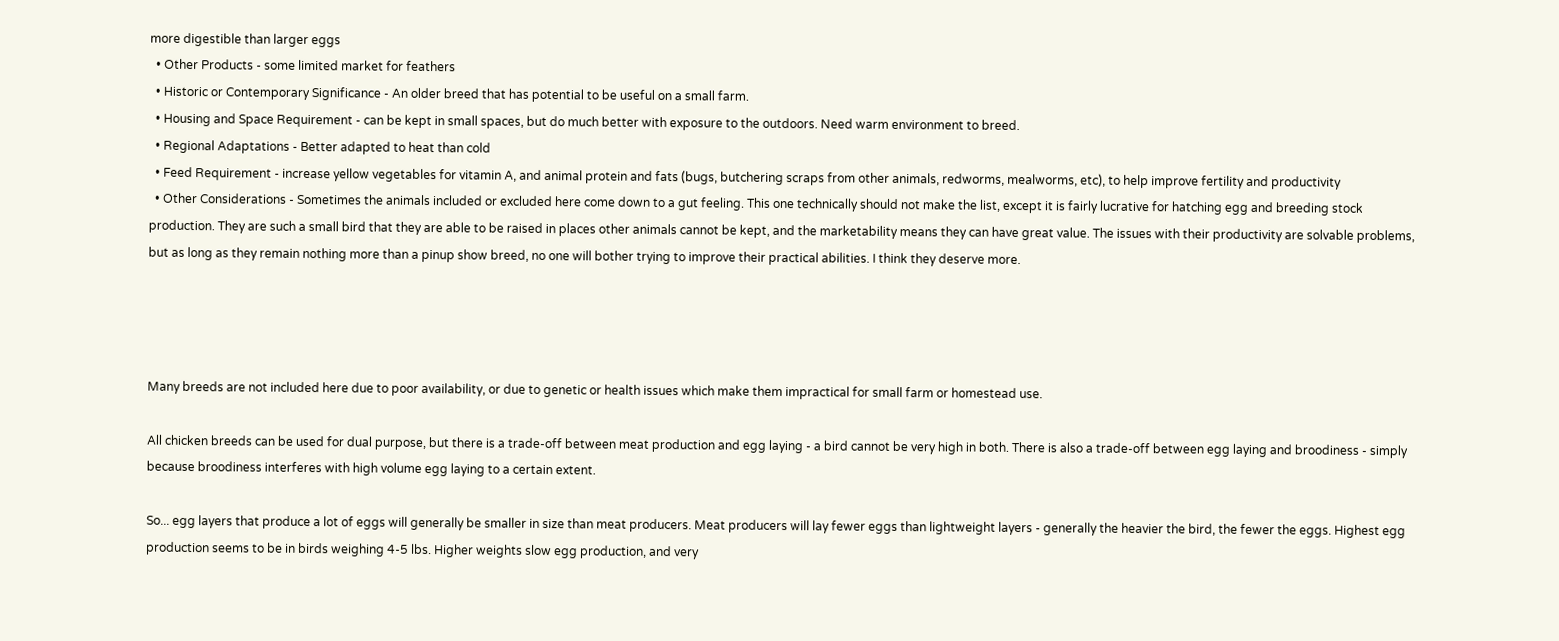more digestible than larger eggs
  • Other Products - some limited market for feathers
  • Historic or Contemporary Significance - An older breed that has potential to be useful on a small farm.
  • Housing and Space Requirement - can be kept in small spaces, but do much better with exposure to the outdoors. Need warm environment to breed.
  • Regional Adaptations - Better adapted to heat than cold
  • Feed Requirement - increase yellow vegetables for vitamin A, and animal protein and fats (bugs, butchering scraps from other animals, redworms, mealworms, etc), to help improve fertility and productivity
  • Other Considerations - Sometimes the animals included or excluded here come down to a gut feeling. This one technically should not make the list, except it is fairly lucrative for hatching egg and breeding stock production. They are such a small bird that they are able to be raised in places other animals cannot be kept, and the marketability means they can have great value. The issues with their productivity are solvable problems, but as long as they remain nothing more than a pinup show breed, no one will bother trying to improve their practical abilities. I think they deserve more.




Many breeds are not included here due to poor availability, or due to genetic or health issues which make them impractical for small farm or homestead use.

All chicken breeds can be used for dual purpose, but there is a trade-off between meat production and egg laying - a bird cannot be very high in both. There is also a trade-off between egg laying and broodiness - simply because broodiness interferes with high volume egg laying to a certain extent.

So... egg layers that produce a lot of eggs will generally be smaller in size than meat producers. Meat producers will lay fewer eggs than lightweight layers - generally the heavier the bird, the fewer the eggs. Highest egg production seems to be in birds weighing 4-5 lbs. Higher weights slow egg production, and very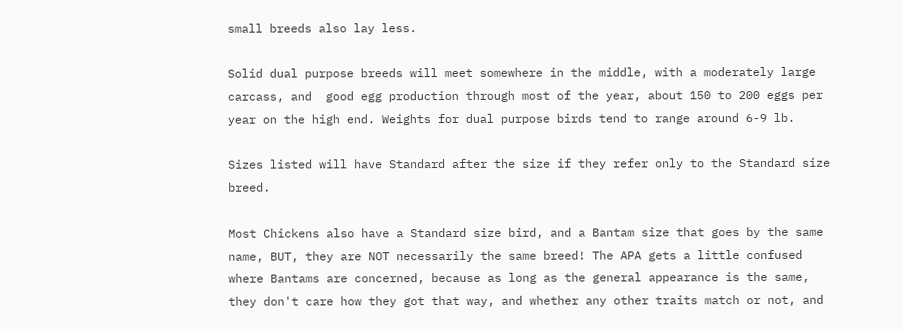small breeds also lay less.

Solid dual purpose breeds will meet somewhere in the middle, with a moderately large carcass, and  good egg production through most of the year, about 150 to 200 eggs per year on the high end. Weights for dual purpose birds tend to range around 6-9 lb.

Sizes listed will have Standard after the size if they refer only to the Standard size breed.

Most Chickens also have a Standard size bird, and a Bantam size that goes by the same name, BUT, they are NOT necessarily the same breed! The APA gets a little confused where Bantams are concerned, because as long as the general appearance is the same, they don't care how they got that way, and whether any other traits match or not, and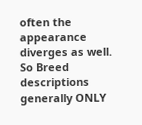often the appearance diverges as well. So Breed descriptions generally ONLY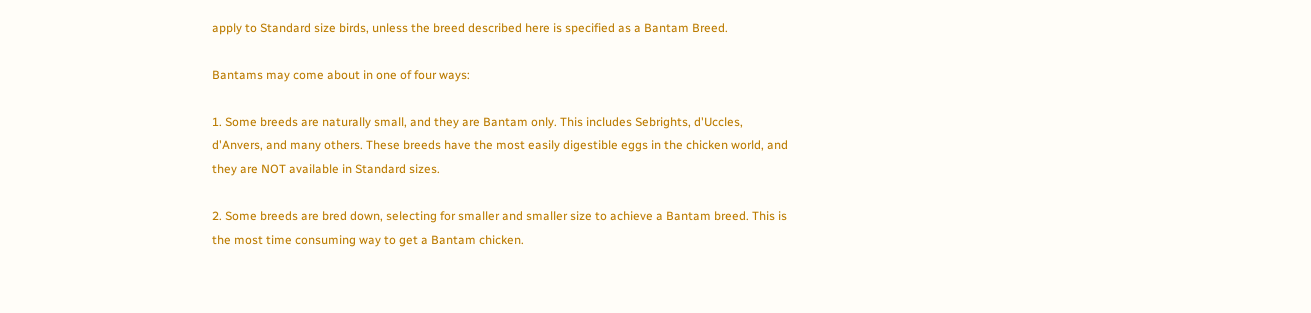apply to Standard size birds, unless the breed described here is specified as a Bantam Breed.

Bantams may come about in one of four ways:

1. Some breeds are naturally small, and they are Bantam only. This includes Sebrights, d'Uccles, d'Anvers, and many others. These breeds have the most easily digestible eggs in the chicken world, and they are NOT available in Standard sizes.

2. Some breeds are bred down, selecting for smaller and smaller size to achieve a Bantam breed. This is the most time consuming way to get a Bantam chicken.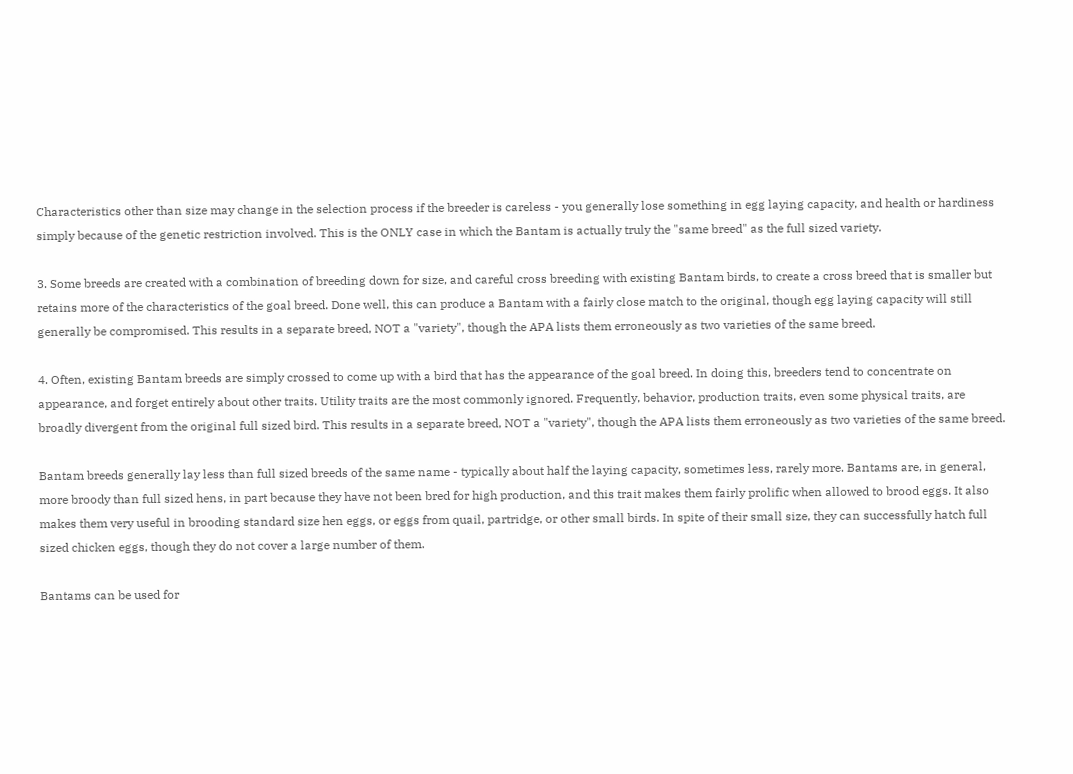Characteristics other than size may change in the selection process if the breeder is careless - you generally lose something in egg laying capacity, and health or hardiness simply because of the genetic restriction involved. This is the ONLY case in which the Bantam is actually truly the "same breed" as the full sized variety.

3. Some breeds are created with a combination of breeding down for size, and careful cross breeding with existing Bantam birds, to create a cross breed that is smaller but retains more of the characteristics of the goal breed. Done well, this can produce a Bantam with a fairly close match to the original, though egg laying capacity will still generally be compromised. This results in a separate breed, NOT a "variety", though the APA lists them erroneously as two varieties of the same breed.

4. Often, existing Bantam breeds are simply crossed to come up with a bird that has the appearance of the goal breed. In doing this, breeders tend to concentrate on appearance, and forget entirely about other traits. Utility traits are the most commonly ignored. Frequently, behavior, production traits, even some physical traits, are broadly divergent from the original full sized bird. This results in a separate breed, NOT a "variety", though the APA lists them erroneously as two varieties of the same breed.

Bantam breeds generally lay less than full sized breeds of the same name - typically about half the laying capacity, sometimes less, rarely more. Bantams are, in general, more broody than full sized hens, in part because they have not been bred for high production, and this trait makes them fairly prolific when allowed to brood eggs. It also makes them very useful in brooding standard size hen eggs, or eggs from quail, partridge, or other small birds. In spite of their small size, they can successfully hatch full sized chicken eggs, though they do not cover a large number of them.

Bantams can be used for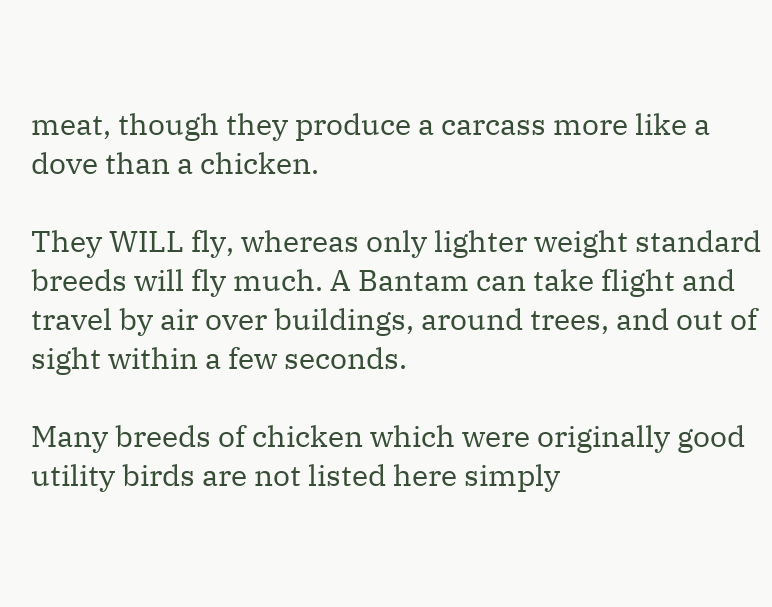meat, though they produce a carcass more like a dove than a chicken.

They WILL fly, whereas only lighter weight standard breeds will fly much. A Bantam can take flight and travel by air over buildings, around trees, and out of sight within a few seconds.

Many breeds of chicken which were originally good utility birds are not listed here simply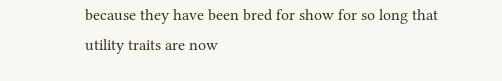because they have been bred for show for so long that utility traits are now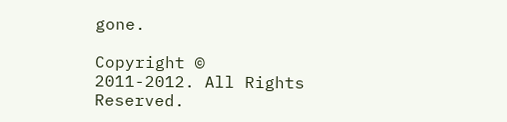gone.

Copyright © 2011-2012. All Rights Reserved.